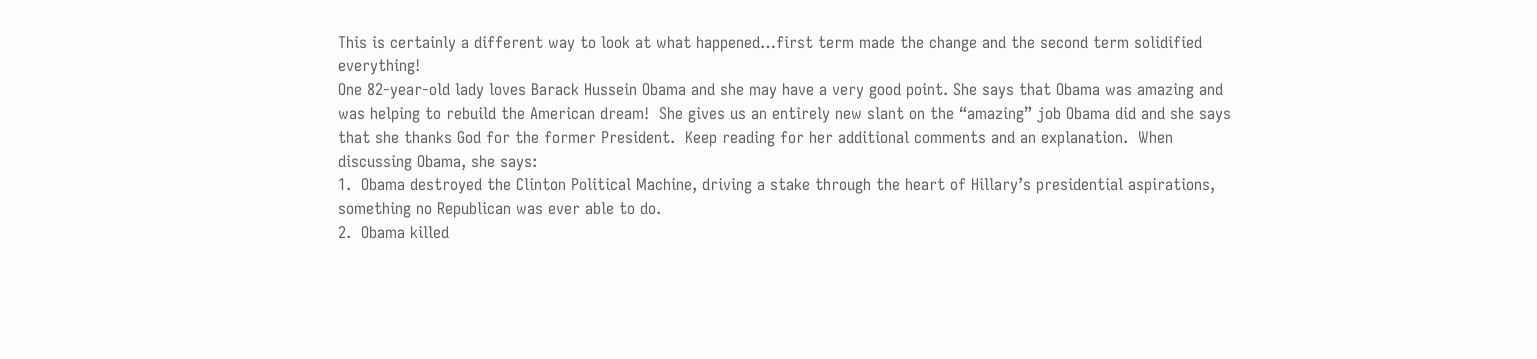This is certainly a different way to look at what happened…first term made the change and the second term solidified everything!
One 82-year-old lady loves Barack Hussein Obama and she may have a very good point. She says that Obama was amazing and was helping to rebuild the American dream!  She gives us an entirely new slant on the “amazing” job Obama did and she says that she thanks God for the former President.  Keep reading for her additional comments and an explanation.  When discussing Obama, she says:
1.  Obama destroyed the Clinton Political Machine, driving a stake through the heart of Hillary’s presidential aspirations, something no Republican was ever able to do.
2.  Obama killed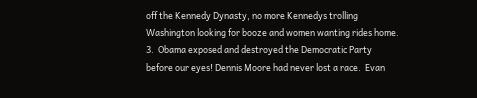off the Kennedy Dynasty, no more Kennedys trolling Washington looking for booze and women wanting rides home.
3.  Obama exposed and destroyed the Democratic Party before our eyes! Dennis Moore had never lost a race.  Evan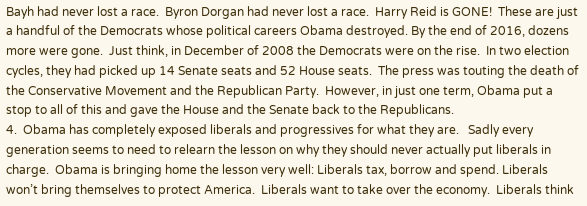Bayh had never lost a race.  Byron Dorgan had never lost a race.  Harry Reid is GONE!  These are just a handful of the Democrats whose political careers Obama destroyed. By the end of 2016, dozens more were gone.  Just think, in December of 2008 the Democrats were on the rise.  In two election cycles, they had picked up 14 Senate seats and 52 House seats.  The press was touting the death of the Conservative Movement and the Republican Party.  However, in just one term, Obama put a stop to all of this and gave the House and the Senate back to the Republicans.
4.  Obama has completely exposed liberals and progressives for what they are.   Sadly every generation seems to need to relearn the lesson on why they should never actually put liberals in charge.  Obama is bringing home the lesson very well: Liberals tax, borrow and spend. Liberals won’t bring themselves to protect America.  Liberals want to take over the economy.  Liberals think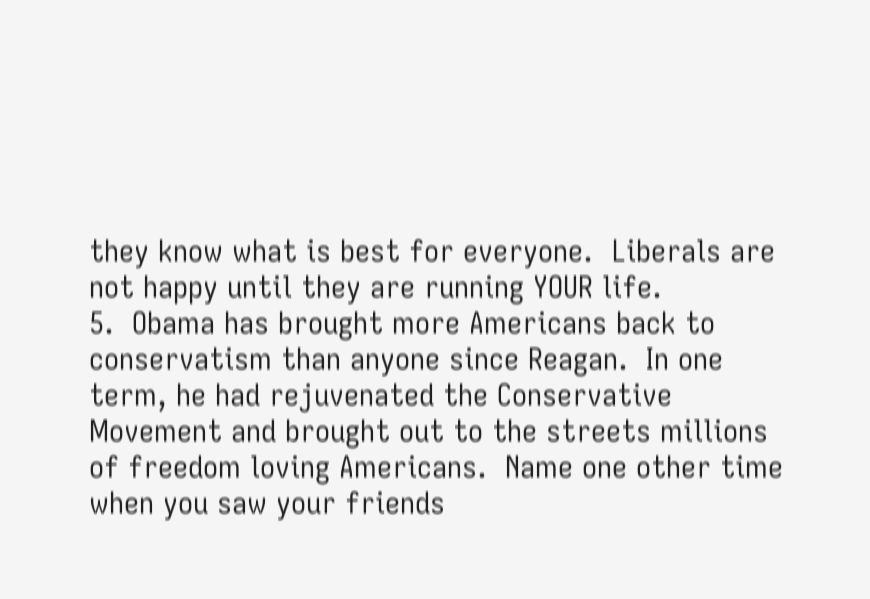they know what is best for everyone.  Liberals are not happy until they are running YOUR life.
5.  Obama has brought more Americans back to conservatism than anyone since Reagan.  In one term, he had rejuvenated the Conservative Movement and brought out to the streets millions of freedom loving Americans.  Name one other time when you saw your friends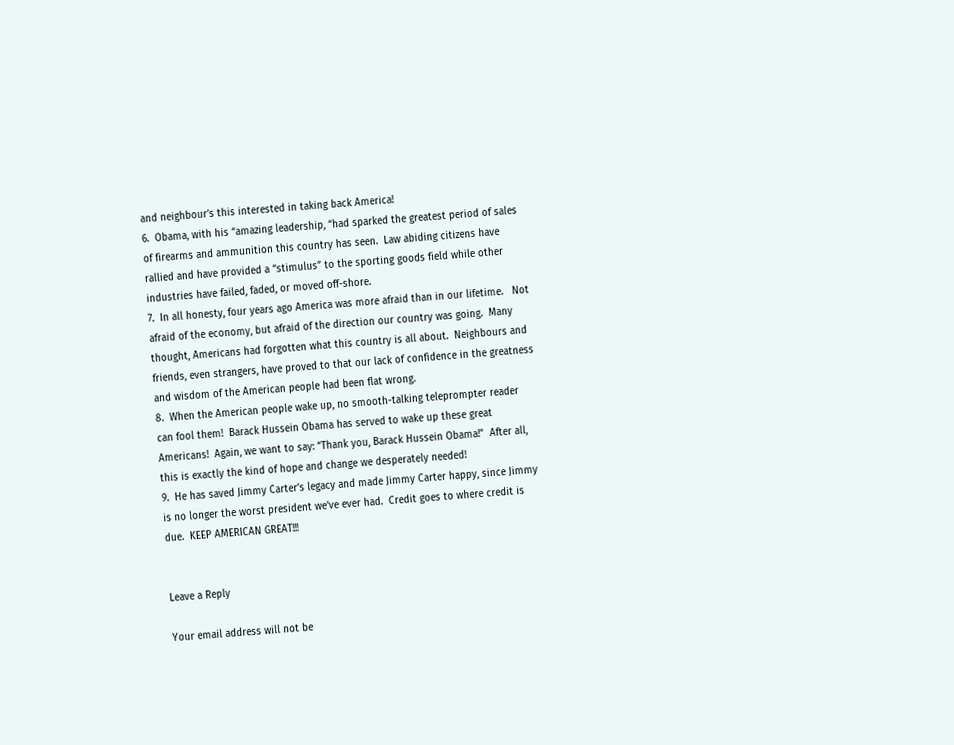and neighbour’s this interested in taking back America!
6.  Obama, with his “amazing leadership, “had sparked the greatest period of sales of firearms and ammunition this country has seen.  Law abiding citizens have rallied and have provided a “stimulus” to the sporting goods field while other industries have failed, faded, or moved off-shore.
7.  In all honesty, four years ago America was more afraid than in our lifetime.   Not afraid of the economy, but afraid of the direction our country was going.  Many thought, Americans had forgotten what this country is all about.  Neighbours and friends, even strangers, have proved to that our lack of confidence in the greatness and wisdom of the American people had been flat wrong.
8.  When the American people wake up, no smooth-talking teleprompter reader can fool them!  Barack Hussein Obama has served to wake up these great Americans!  Again, we want to say: “Thank you, Barack Hussein Obama!”  After all, this is exactly the kind of hope and change we desperately needed!
9.  He has saved Jimmy Carter’s legacy and made Jimmy Carter happy, since Jimmy is no longer the worst president we’ve ever had.  Credit goes to where credit is due.  KEEP AMERICAN GREAT!!!


Leave a Reply

Your email address will not be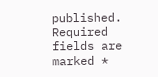published. Required fields are marked *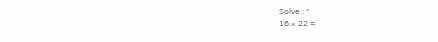Solve : *
16 × 22 =